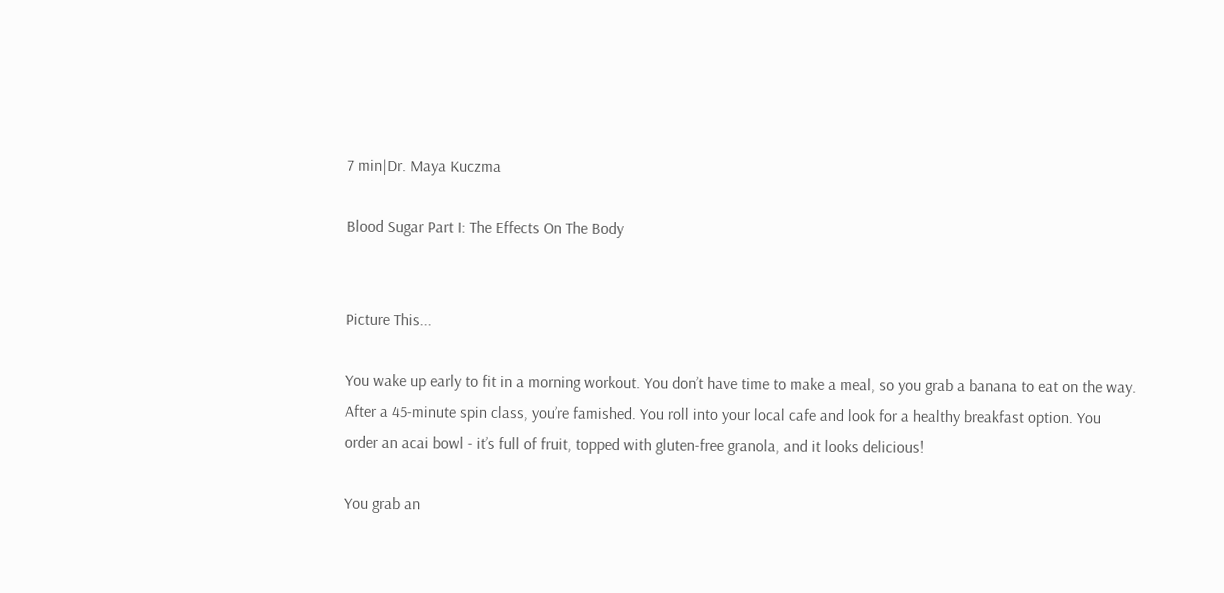7 min|Dr. Maya Kuczma

Blood Sugar Part I: The Effects On The Body


Picture This...

You wake up early to fit in a morning workout. You don’t have time to make a meal, so you grab a banana to eat on the way. After a 45-minute spin class, you’re famished. You roll into your local cafe and look for a healthy breakfast option. You order an acai bowl - it’s full of fruit, topped with gluten-free granola, and it looks delicious!

You grab an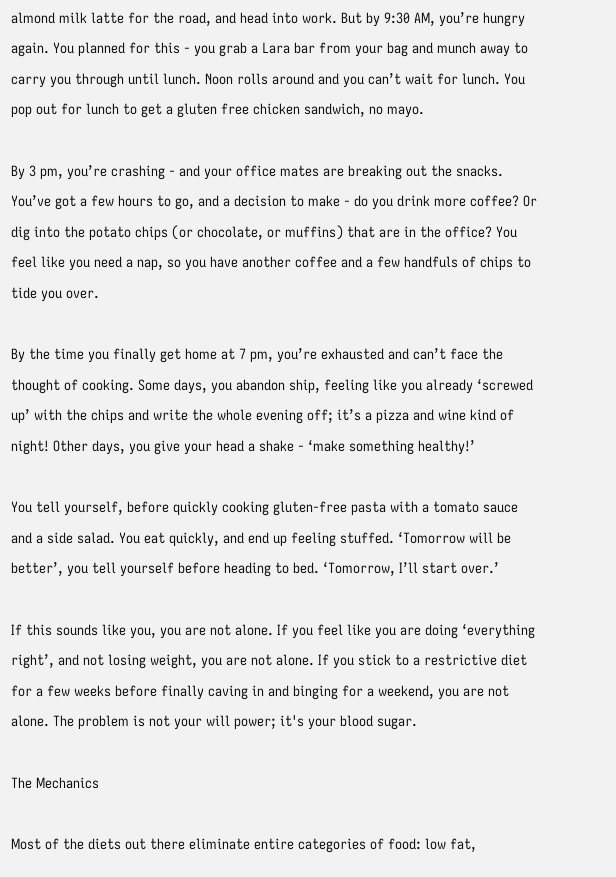almond milk latte for the road, and head into work. But by 9:30 AM, you’re hungry again. You planned for this - you grab a Lara bar from your bag and munch away to carry you through until lunch. Noon rolls around and you can’t wait for lunch. You pop out for lunch to get a gluten free chicken sandwich, no mayo.

By 3 pm, you’re crashing - and your office mates are breaking out the snacks. You’ve got a few hours to go, and a decision to make - do you drink more coffee? Or dig into the potato chips (or chocolate, or muffins) that are in the office? You feel like you need a nap, so you have another coffee and a few handfuls of chips to tide you over.

By the time you finally get home at 7 pm, you’re exhausted and can’t face the thought of cooking. Some days, you abandon ship, feeling like you already ‘screwed up’ with the chips and write the whole evening off; it’s a pizza and wine kind of night! Other days, you give your head a shake - ‘make something healthy!’

You tell yourself, before quickly cooking gluten-free pasta with a tomato sauce and a side salad. You eat quickly, and end up feeling stuffed. ‘Tomorrow will be better’, you tell yourself before heading to bed. ‘Tomorrow, I’ll start over.’

If this sounds like you, you are not alone. If you feel like you are doing ‘everything right’, and not losing weight, you are not alone. If you stick to a restrictive diet for a few weeks before finally caving in and binging for a weekend, you are not alone. The problem is not your will power; it's your blood sugar.

The Mechanics

Most of the diets out there eliminate entire categories of food: low fat,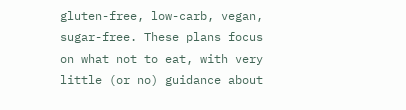gluten-free, low-carb, vegan, sugar-free. These plans focus on what not to eat, with very little (or no) guidance about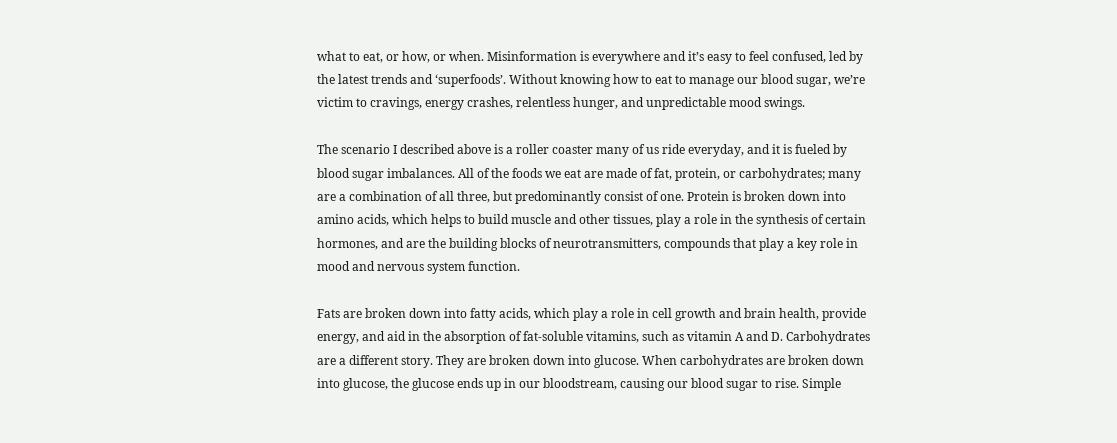what to eat, or how, or when. Misinformation is everywhere and it’s easy to feel confused, led by the latest trends and ‘superfoods’. Without knowing how to eat to manage our blood sugar, we’re victim to cravings, energy crashes, relentless hunger, and unpredictable mood swings.

The scenario I described above is a roller coaster many of us ride everyday, and it is fueled by blood sugar imbalances. All of the foods we eat are made of fat, protein, or carbohydrates; many are a combination of all three, but predominantly consist of one. Protein is broken down into amino acids, which helps to build muscle and other tissues, play a role in the synthesis of certain hormones, and are the building blocks of neurotransmitters, compounds that play a key role in mood and nervous system function.

Fats are broken down into fatty acids, which play a role in cell growth and brain health, provide energy, and aid in the absorption of fat-soluble vitamins, such as vitamin A and D. Carbohydrates are a different story. They are broken down into glucose. When carbohydrates are broken down into glucose, the glucose ends up in our bloodstream, causing our blood sugar to rise. Simple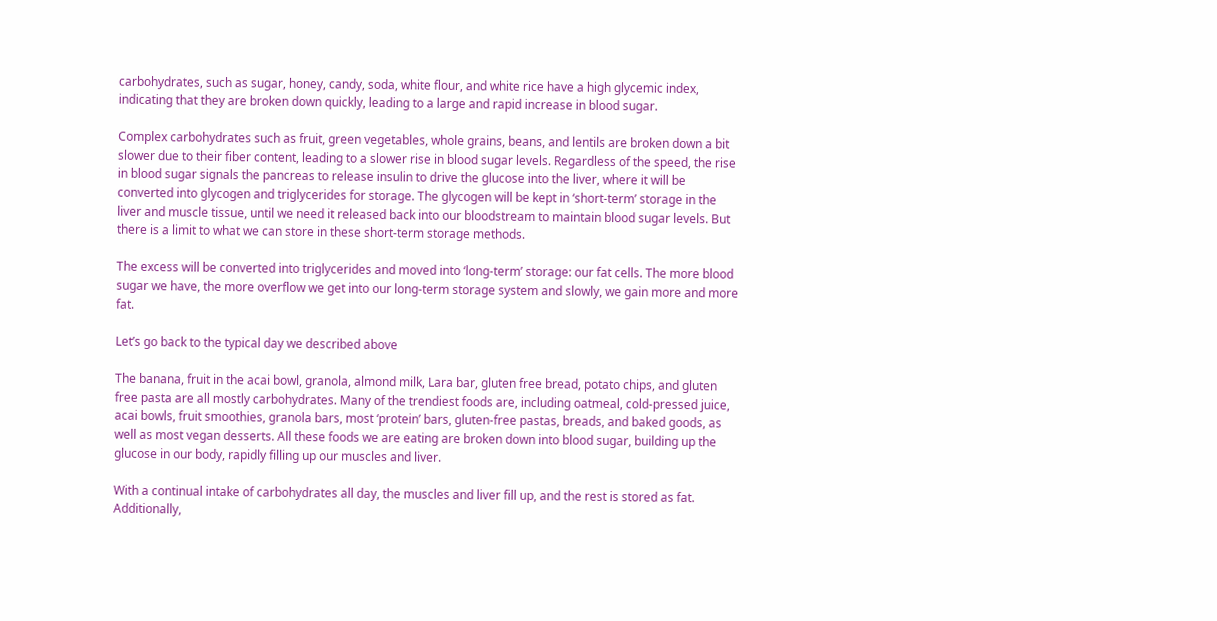carbohydrates, such as sugar, honey, candy, soda, white flour, and white rice have a high glycemic index, indicating that they are broken down quickly, leading to a large and rapid increase in blood sugar.

Complex carbohydrates such as fruit, green vegetables, whole grains, beans, and lentils are broken down a bit slower due to their fiber content, leading to a slower rise in blood sugar levels. Regardless of the speed, the rise in blood sugar signals the pancreas to release insulin to drive the glucose into the liver, where it will be converted into glycogen and triglycerides for storage. The glycogen will be kept in ‘short-term’ storage in the liver and muscle tissue, until we need it released back into our bloodstream to maintain blood sugar levels. But there is a limit to what we can store in these short-term storage methods.

The excess will be converted into triglycerides and moved into ‘long-term’ storage: our fat cells. The more blood sugar we have, the more overflow we get into our long-term storage system and slowly, we gain more and more fat.

Let’s go back to the typical day we described above

The banana, fruit in the acai bowl, granola, almond milk, Lara bar, gluten free bread, potato chips, and gluten free pasta are all mostly carbohydrates. Many of the trendiest foods are, including oatmeal, cold-pressed juice, acai bowls, fruit smoothies, granola bars, most ‘protein’ bars, gluten-free pastas, breads, and baked goods, as well as most vegan desserts. All these foods we are eating are broken down into blood sugar, building up the glucose in our body, rapidly filling up our muscles and liver.

With a continual intake of carbohydrates all day, the muscles and liver fill up, and the rest is stored as fat. Additionally,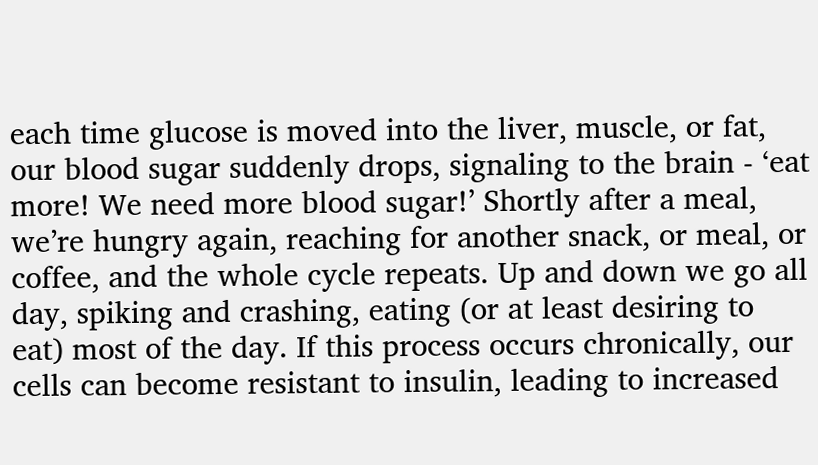each time glucose is moved into the liver, muscle, or fat, our blood sugar suddenly drops, signaling to the brain - ‘eat more! We need more blood sugar!’ Shortly after a meal, we’re hungry again, reaching for another snack, or meal, or coffee, and the whole cycle repeats. Up and down we go all day, spiking and crashing, eating (or at least desiring to eat) most of the day. If this process occurs chronically, our cells can become resistant to insulin, leading to increased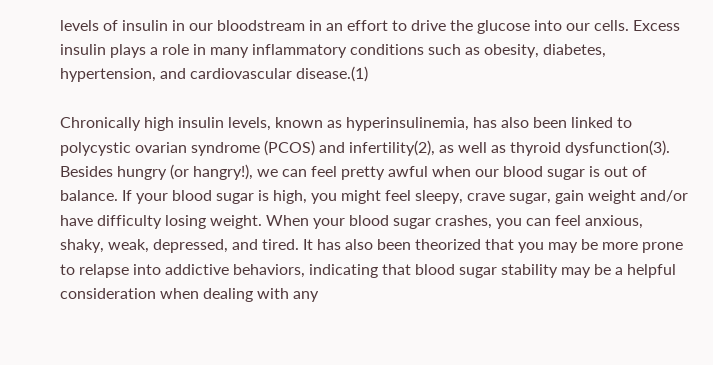levels of insulin in our bloodstream in an effort to drive the glucose into our cells. Excess insulin plays a role in many inflammatory conditions such as obesity, diabetes, hypertension, and cardiovascular disease.(1)

Chronically high insulin levels, known as hyperinsulinemia, has also been linked to polycystic ovarian syndrome (PCOS) and infertility(2), as well as thyroid dysfunction(3). Besides hungry (or hangry!), we can feel pretty awful when our blood sugar is out of balance. If your blood sugar is high, you might feel sleepy, crave sugar, gain weight and/or have difficulty losing weight. When your blood sugar crashes, you can feel anxious, shaky, weak, depressed, and tired. It has also been theorized that you may be more prone to relapse into addictive behaviors, indicating that blood sugar stability may be a helpful consideration when dealing with any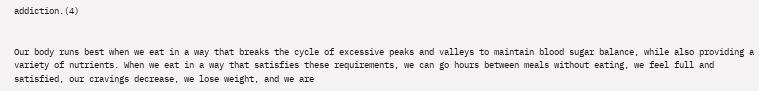addiction.(4)


Our body runs best when we eat in a way that breaks the cycle of excessive peaks and valleys to maintain blood sugar balance, while also providing a variety of nutrients. When we eat in a way that satisfies these requirements, we can go hours between meals without eating, we feel full and satisfied, our cravings decrease, we lose weight, and we are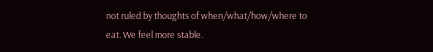not ruled by thoughts of when/what/how/where to eat. We feel more stable.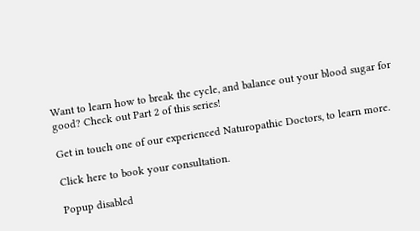Want to learn how to break the cycle, and balance out your blood sugar for good? Check out Part 2 of this series!

Get in touch one of our experienced Naturopathic Doctors, to learn more.

Click here to book your consultation.

Popup disabled